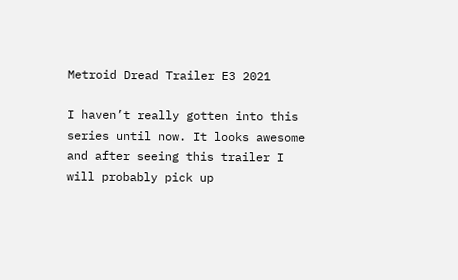Metroid Dread Trailer E3 2021

I haven’t really gotten into this series until now. It looks awesome and after seeing this trailer I will probably pick up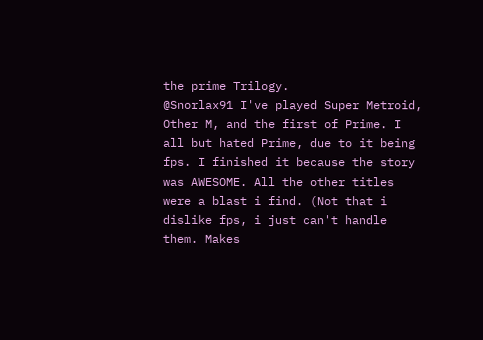the prime Trilogy.
@Snorlax91 I've played Super Metroid, Other M, and the first of Prime. I all but hated Prime, due to it being fps. I finished it because the story was AWESOME. All the other titles were a blast i find. (Not that i dislike fps, i just can't handle them. Makes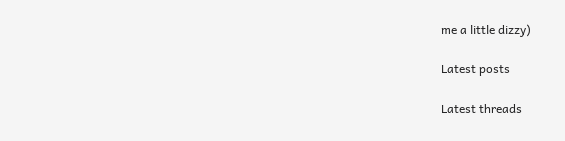me a little dizzy)

Latest posts

Latest threads